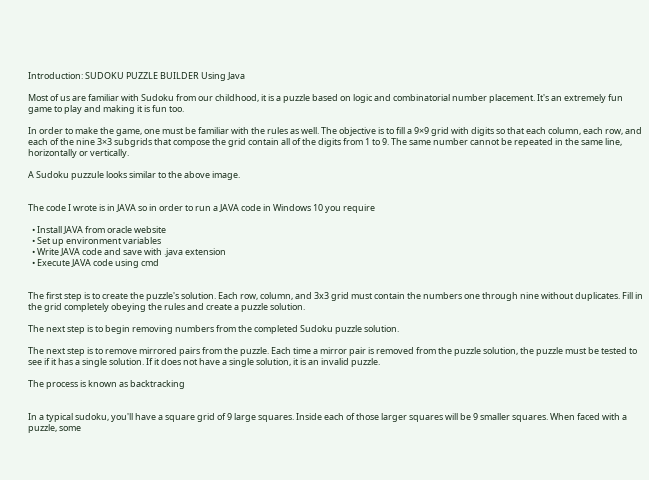Introduction: SUDOKU PUZZLE BUILDER Using Java

Most of us are familiar with Sudoku from our childhood, it is a puzzle based on logic and combinatorial number placement. It's an extremely fun game to play and making it is fun too.

In order to make the game, one must be familiar with the rules as well. The objective is to fill a 9×9 grid with digits so that each column, each row, and each of the nine 3×3 subgrids that compose the grid contain all of the digits from 1 to 9. The same number cannot be repeated in the same line, horizontally or vertically.

A Sudoku puzzule looks similar to the above image.


The code I wrote is in JAVA so in order to run a JAVA code in Windows 10 you require

  • Install JAVA from oracle website
  • Set up environment variables
  • Write JAVA code and save with .java extension
  • Execute JAVA code using cmd


The first step is to create the puzzle's solution. Each row, column, and 3x3 grid must contain the numbers one through nine without duplicates. Fill in the grid completely obeying the rules and create a puzzle solution.

The next step is to begin removing numbers from the completed Sudoku puzzle solution.

The next step is to remove mirrored pairs from the puzzle. Each time a mirror pair is removed from the puzzle solution, the puzzle must be tested to see if it has a single solution. If it does not have a single solution, it is an invalid puzzle.

The process is known as backtracking


In a typical sudoku, you'll have a square grid of 9 large squares. Inside each of those larger squares will be 9 smaller squares. When faced with a puzzle, some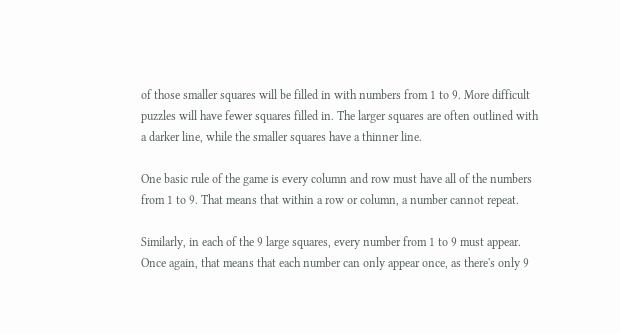of those smaller squares will be filled in with numbers from 1 to 9. More difficult puzzles will have fewer squares filled in. The larger squares are often outlined with a darker line, while the smaller squares have a thinner line.

One basic rule of the game is every column and row must have all of the numbers from 1 to 9. That means that within a row or column, a number cannot repeat.

Similarly, in each of the 9 large squares, every number from 1 to 9 must appear. Once again, that means that each number can only appear once, as there's only 9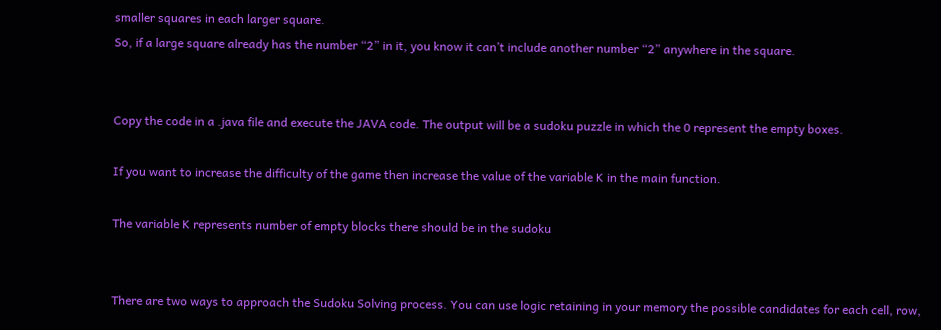smaller squares in each larger square.
So, if a large square already has the number “2” in it, you know it can’t include another number “2” anywhere in the square.


Copy the code in a .java file and execute the JAVA code. The output will be a sudoku puzzle in which the 0 represent the empty boxes.

If you want to increase the difficulty of the game then increase the value of the variable K in the main function.

The variable K represents number of empty blocks there should be in the sudoku


There are two ways to approach the Sudoku Solving process. You can use logic retaining in your memory the possible candidates for each cell, row,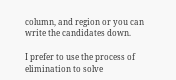column, and region or you can write the candidates down.

I prefer to use the process of elimination to solve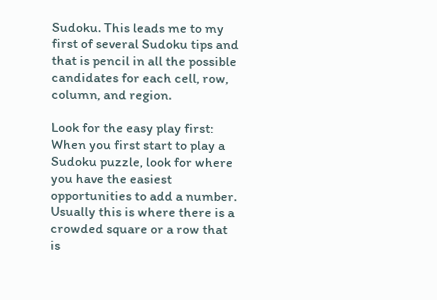Sudoku. This leads me to my first of several Sudoku tips and that is pencil in all the possible candidates for each cell, row, column, and region.

Look for the easy play first: When you first start to play a Sudoku puzzle, look for where you have the easiest opportunities to add a number. Usually this is where there is a crowded square or a row that is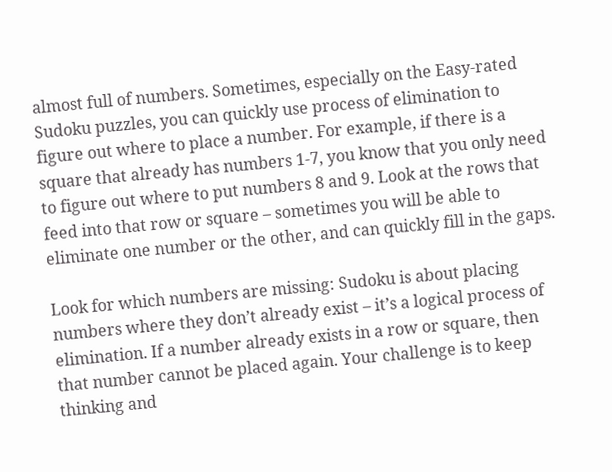almost full of numbers. Sometimes, especially on the Easy-rated Sudoku puzzles, you can quickly use process of elimination to figure out where to place a number. For example, if there is a square that already has numbers 1-7, you know that you only need to figure out where to put numbers 8 and 9. Look at the rows that feed into that row or square – sometimes you will be able to eliminate one number or the other, and can quickly fill in the gaps.

Look for which numbers are missing: Sudoku is about placing numbers where they don’t already exist – it’s a logical process of elimination. If a number already exists in a row or square, then that number cannot be placed again. Your challenge is to keep thinking and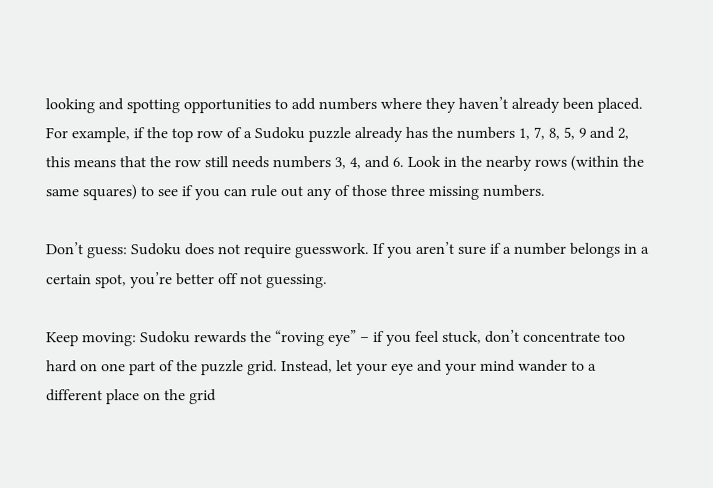looking and spotting opportunities to add numbers where they haven’t already been placed. For example, if the top row of a Sudoku puzzle already has the numbers 1, 7, 8, 5, 9 and 2, this means that the row still needs numbers 3, 4, and 6. Look in the nearby rows (within the same squares) to see if you can rule out any of those three missing numbers.

Don’t guess: Sudoku does not require guesswork. If you aren’t sure if a number belongs in a certain spot, you’re better off not guessing.

Keep moving: Sudoku rewards the “roving eye” – if you feel stuck, don’t concentrate too hard on one part of the puzzle grid. Instead, let your eye and your mind wander to a different place on the grid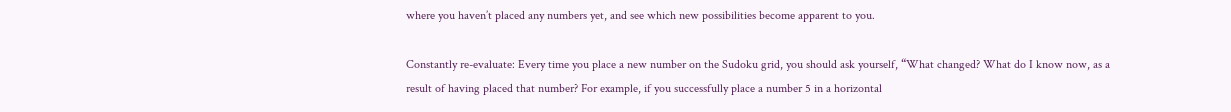where you haven’t placed any numbers yet, and see which new possibilities become apparent to you.

Constantly re-evaluate: Every time you place a new number on the Sudoku grid, you should ask yourself, “What changed? What do I know now, as a result of having placed that number? For example, if you successfully place a number 5 in a horizontal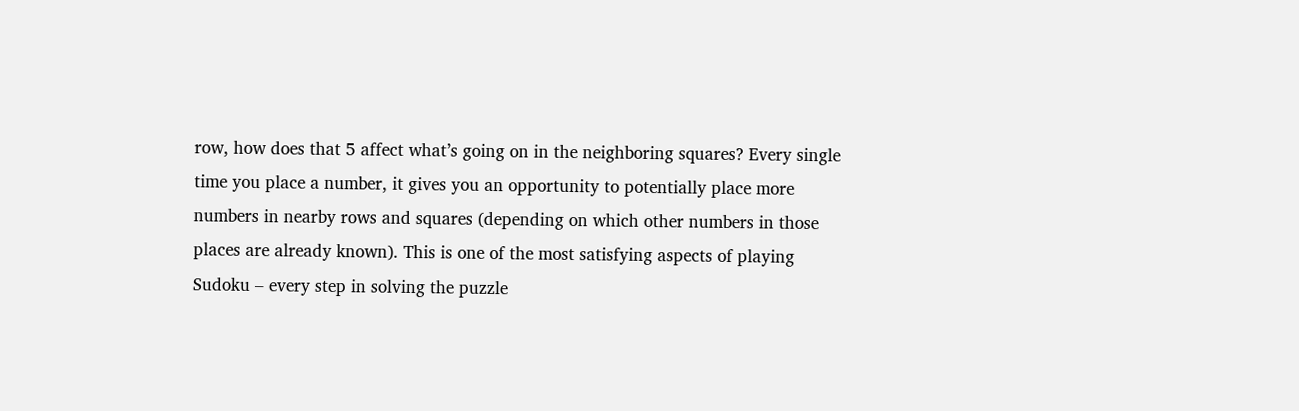row, how does that 5 affect what’s going on in the neighboring squares? Every single time you place a number, it gives you an opportunity to potentially place more numbers in nearby rows and squares (depending on which other numbers in those places are already known). This is one of the most satisfying aspects of playing Sudoku – every step in solving the puzzle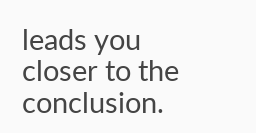leads you closer to the conclusion.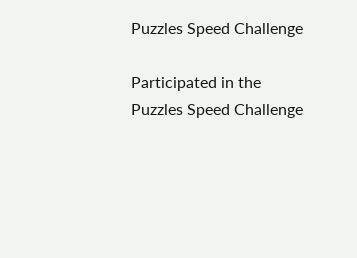Puzzles Speed Challenge

Participated in the
Puzzles Speed Challenge